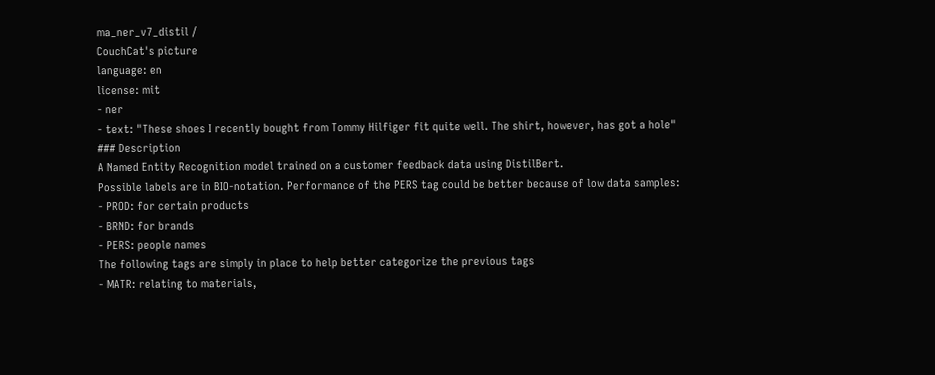ma_ner_v7_distil /
CouchCat's picture
language: en
license: mit
- ner
- text: "These shoes I recently bought from Tommy Hilfiger fit quite well. The shirt, however, has got a hole"
### Description
A Named Entity Recognition model trained on a customer feedback data using DistilBert.
Possible labels are in BIO-notation. Performance of the PERS tag could be better because of low data samples:
- PROD: for certain products
- BRND: for brands
- PERS: people names
The following tags are simply in place to help better categorize the previous tags
- MATR: relating to materials,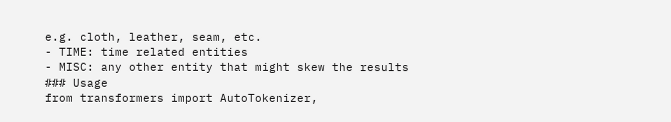e.g. cloth, leather, seam, etc.
- TIME: time related entities
- MISC: any other entity that might skew the results
### Usage
from transformers import AutoTokenizer,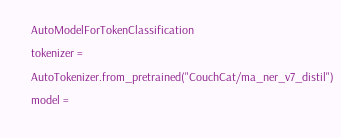AutoModelForTokenClassification
tokenizer = AutoTokenizer.from_pretrained("CouchCat/ma_ner_v7_distil")
model =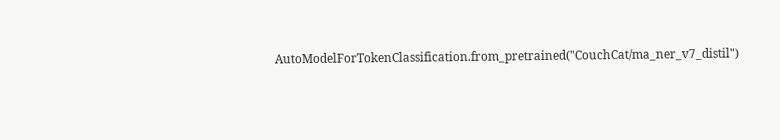AutoModelForTokenClassification.from_pretrained("CouchCat/ma_ner_v7_distil")